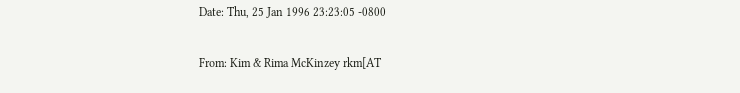Date: Thu, 25 Jan 1996 23:23:05 -0800

From: Kim & Rima McKinzey rkm[AT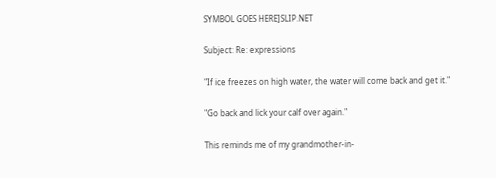SYMBOL GOES HERE]SLIP.NET

Subject: Re: expressions

"If ice freezes on high water, the water will come back and get it."

"Go back and lick your calf over again."

This reminds me of my grandmother-in-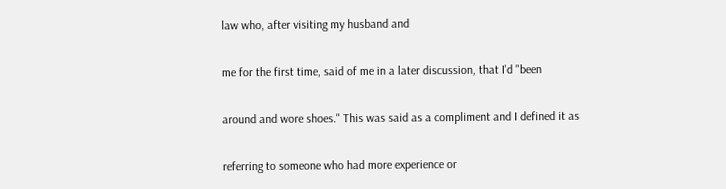law who, after visiting my husband and

me for the first time, said of me in a later discussion, that I'd "been

around and wore shoes." This was said as a compliment and I defined it as

referring to someone who had more experience or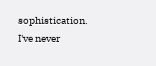sophistication. I've never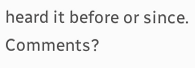heard it before or since. Comments?